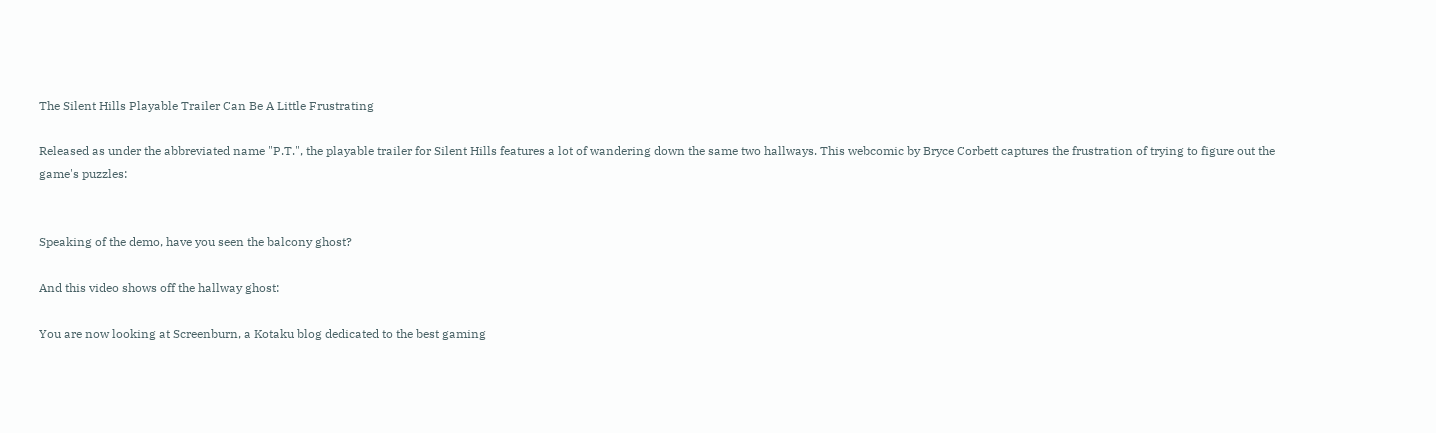The Silent Hills Playable Trailer Can Be A Little Frustrating

Released as under the abbreviated name "P.T.", the playable trailer for Silent Hills features a lot of wandering down the same two hallways. This webcomic by Bryce Corbett captures the frustration of trying to figure out the game's puzzles:


Speaking of the demo, have you seen the balcony ghost?

And this video shows off the hallway ghost:

You are now looking at Screenburn, a Kotaku blog dedicated to the best gaming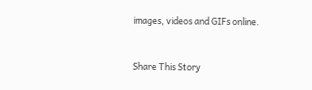images, videos and GIFs online.


Share This Story